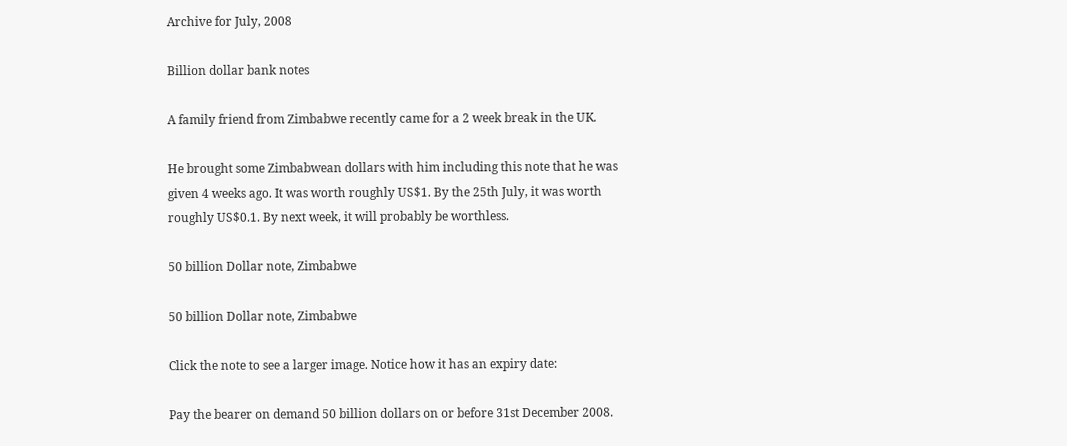Archive for July, 2008

Billion dollar bank notes

A family friend from Zimbabwe recently came for a 2 week break in the UK.

He brought some Zimbabwean dollars with him including this note that he was given 4 weeks ago. It was worth roughly US$1. By the 25th July, it was worth roughly US$0.1. By next week, it will probably be worthless.

50 billion Dollar note, Zimbabwe

50 billion Dollar note, Zimbabwe

Click the note to see a larger image. Notice how it has an expiry date:

Pay the bearer on demand 50 billion dollars on or before 31st December 2008.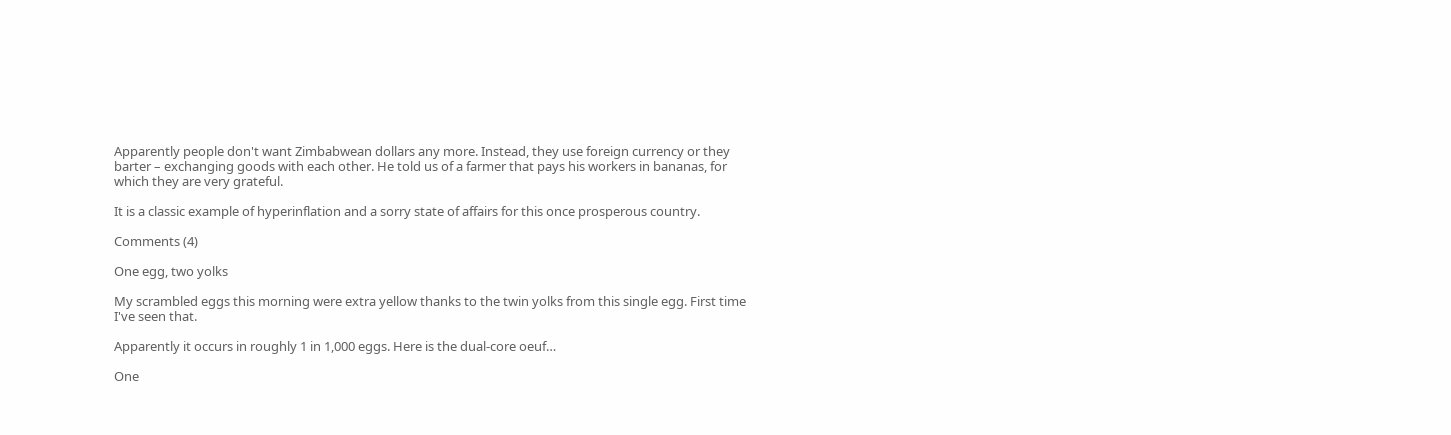Apparently people don't want Zimbabwean dollars any more. Instead, they use foreign currency or they barter – exchanging goods with each other. He told us of a farmer that pays his workers in bananas, for which they are very grateful.

It is a classic example of hyperinflation and a sorry state of affairs for this once prosperous country.

Comments (4)

One egg, two yolks

My scrambled eggs this morning were extra yellow thanks to the twin yolks from this single egg. First time I've seen that.

Apparently it occurs in roughly 1 in 1,000 eggs. Here is the dual-core oeuf…

One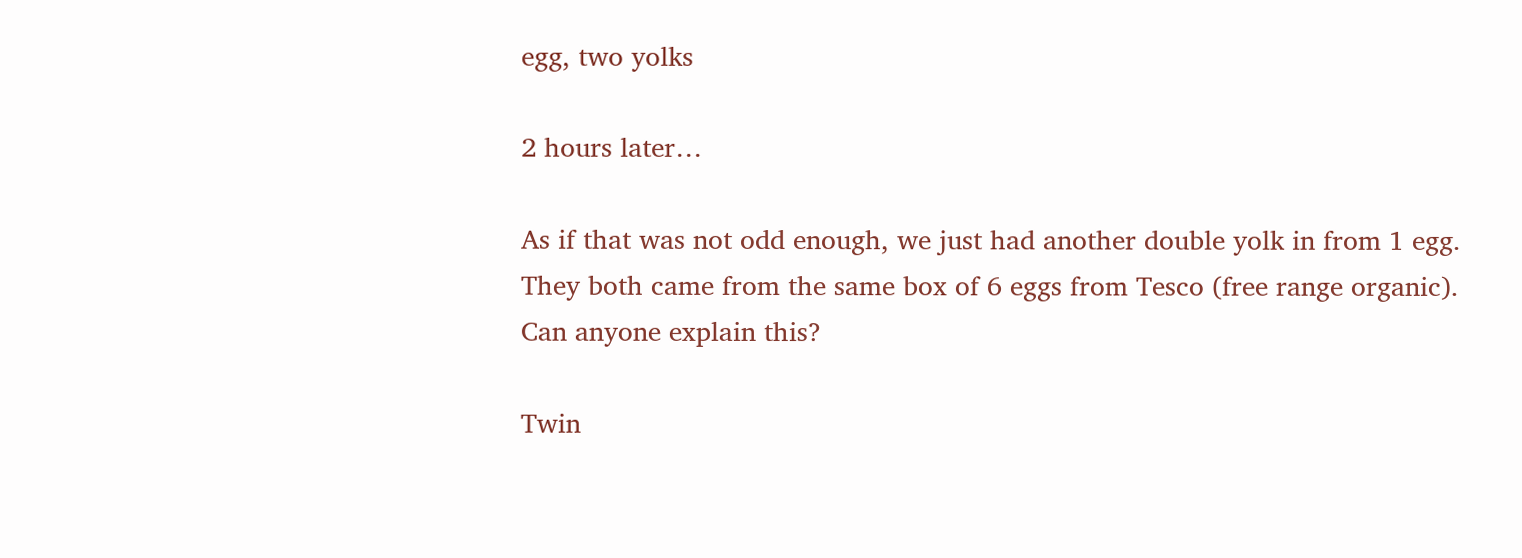egg, two yolks

2 hours later…

As if that was not odd enough, we just had another double yolk in from 1 egg. They both came from the same box of 6 eggs from Tesco (free range organic). Can anyone explain this?

Twin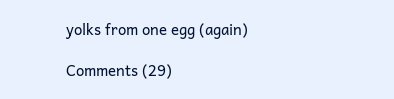yolks from one egg (again)

Comments (29)